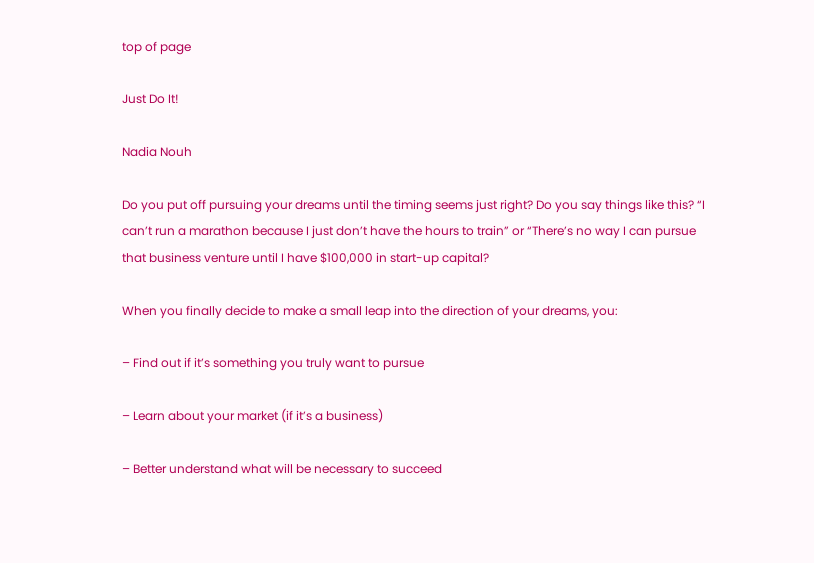top of page

Just Do It!

Nadia Nouh

Do you put off pursuing your dreams until the timing seems just right? Do you say things like this? “I can’t run a marathon because I just don’t have the hours to train” or “There’s no way I can pursue that business venture until I have $100,000 in start-up capital?

When you finally decide to make a small leap into the direction of your dreams, you:

– Find out if it’s something you truly want to pursue

– Learn about your market (if it’s a business)

– Better understand what will be necessary to succeed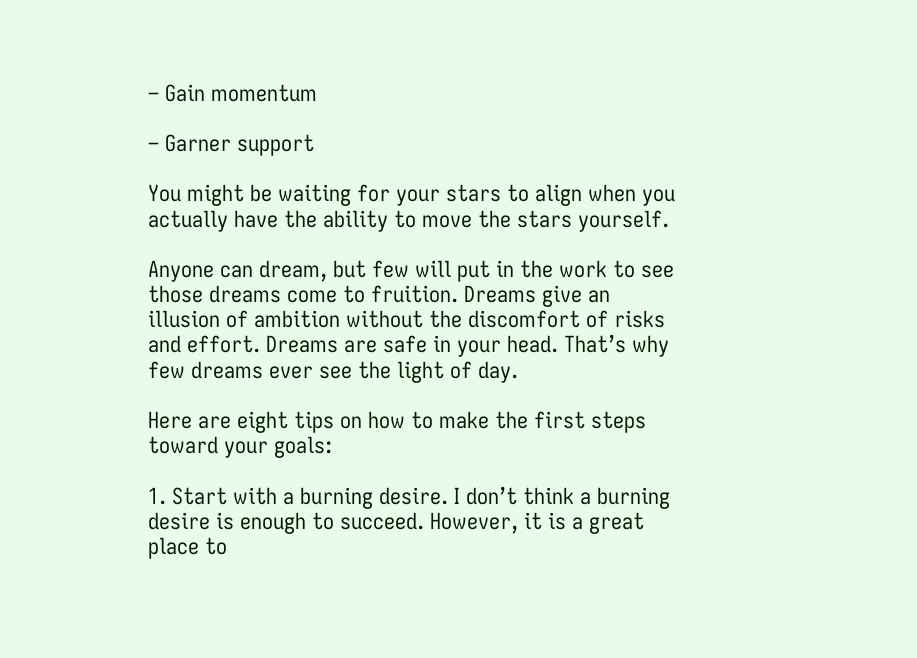– Gain momentum

– Garner support

You might be waiting for your stars to align when you actually have the ability to move the stars yourself.

Anyone can dream, but few will put in the work to see those dreams come to fruition. Dreams give an illusion of ambition without the discomfort of risks and effort. Dreams are safe in your head. That’s why few dreams ever see the light of day.

Here are eight tips on how to make the first steps toward your goals:

1. Start with a burning desire. I don’t think a burning desire is enough to succeed. However, it is a great place to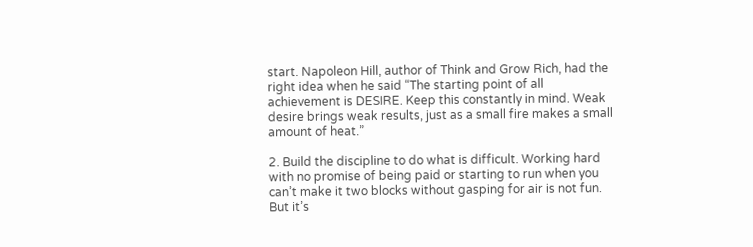start. Napoleon Hill, author of Think and Grow Rich, had the right idea when he said “The starting point of all achievement is DESIRE. Keep this constantly in mind. Weak desire brings weak results, just as a small fire makes a small amount of heat.”

2. Build the discipline to do what is difficult. Working hard with no promise of being paid or starting to run when you can’t make it two blocks without gasping for air is not fun. But it’s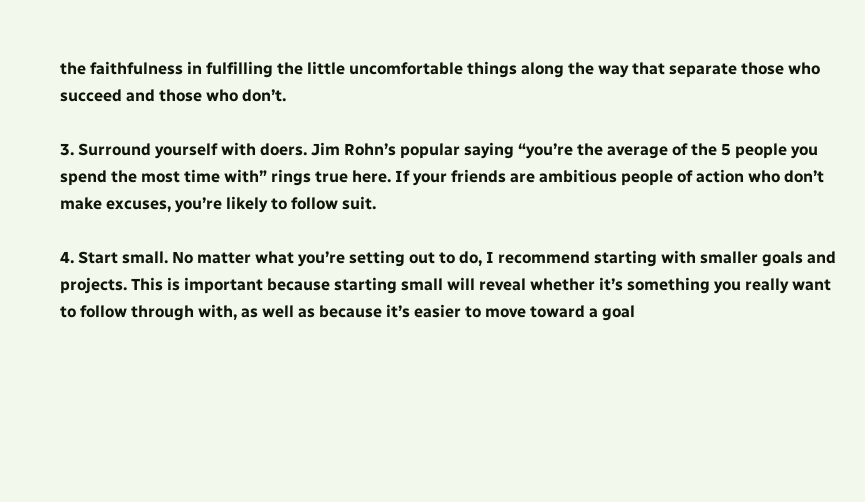the faithfulness in fulfilling the little uncomfortable things along the way that separate those who succeed and those who don’t.

3. Surround yourself with doers. Jim Rohn’s popular saying “you’re the average of the 5 people you spend the most time with” rings true here. If your friends are ambitious people of action who don’t make excuses, you’re likely to follow suit.

4. Start small. No matter what you’re setting out to do, I recommend starting with smaller goals and projects. This is important because starting small will reveal whether it’s something you really want to follow through with, as well as because it’s easier to move toward a goal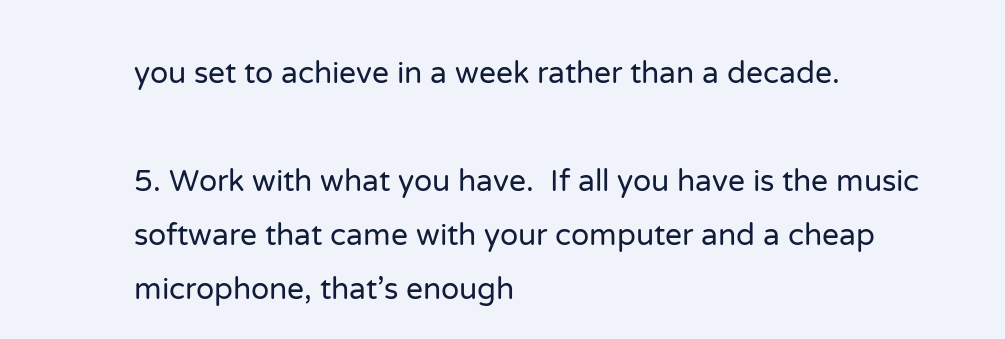you set to achieve in a week rather than a decade.

5. Work with what you have.  If all you have is the music software that came with your computer and a cheap microphone, that’s enough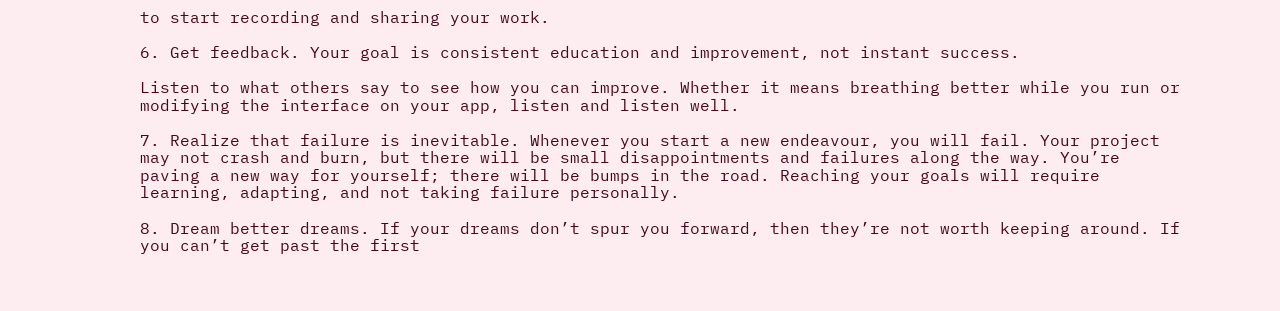to start recording and sharing your work.

6. Get feedback. Your goal is consistent education and improvement, not instant success.

Listen to what others say to see how you can improve. Whether it means breathing better while you run or modifying the interface on your app, listen and listen well.

7. Realize that failure is inevitable. Whenever you start a new endeavour, you will fail. Your project may not crash and burn, but there will be small disappointments and failures along the way. You’re paving a new way for yourself; there will be bumps in the road. Reaching your goals will require learning, adapting, and not taking failure personally.

8. Dream better dreams. If your dreams don’t spur you forward, then they’re not worth keeping around. If you can’t get past the first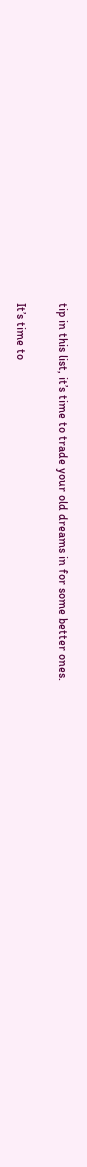tip in this list, it’s time to trade your old dreams in for some better ones.

It’s time to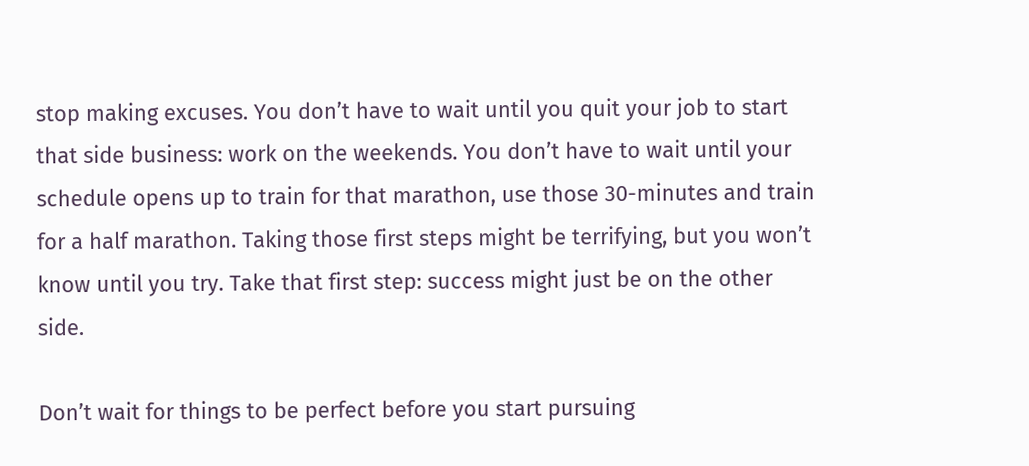stop making excuses. You don’t have to wait until you quit your job to start that side business: work on the weekends. You don’t have to wait until your schedule opens up to train for that marathon, use those 30-minutes and train for a half marathon. Taking those first steps might be terrifying, but you won’t know until you try. Take that first step: success might just be on the other side.

Don’t wait for things to be perfect before you start pursuing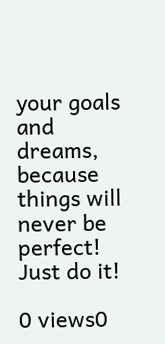your goals and dreams, because things will never be perfect! Just do it!

0 views0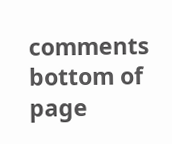comments
bottom of page